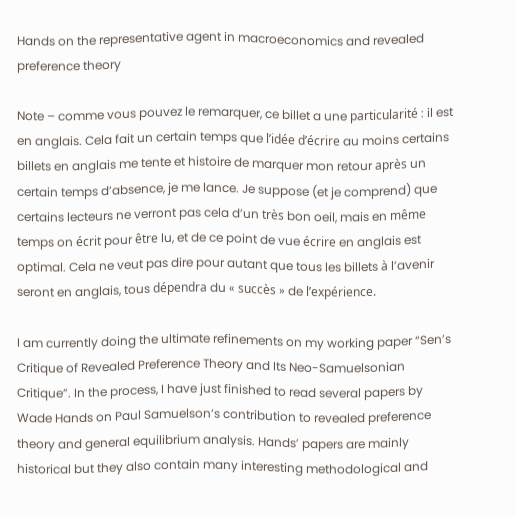Hands on the representative agent in macroeconomics and revealed preference theory

Note – comme vous pouvez le remarquer, ce billet a une particularité : il est en anglais. Cela fait un certain temps que l’idée d’écrire au moins certains billets en anglais me tente et histoire de marquer mon retour après un certain temps d’absence, je me lance. Je suppose (et je comprend) que certains lecteurs ne verront pas cela d’un très bon oeil, mais en même temps on écrit pour être lu, et de ce point de vue écrire en anglais est optimal. Cela ne veut pas dire pour autant que tous les billets à l’avenir seront en anglais, tous dépendra du « succès » de l’expérience.

I am currently doing the ultimate refinements on my working paper “Sen’s Critique of Revealed Preference Theory and Its Neo-Samuelsonian Critique”. In the process, I have just finished to read several papers by Wade Hands on Paul Samuelson’s contribution to revealed preference theory and general equilibrium analysis. Hands’ papers are mainly historical but they also contain many interesting methodological and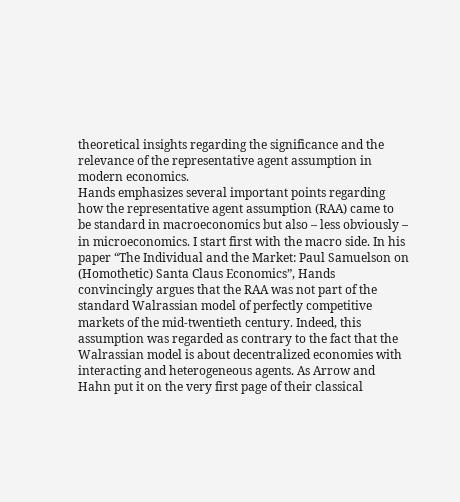theoretical insights regarding the significance and the relevance of the representative agent assumption in modern economics.
Hands emphasizes several important points regarding how the representative agent assumption (RAA) came to be standard in macroeconomics but also – less obviously – in microeconomics. I start first with the macro side. In his paper “The Individual and the Market: Paul Samuelson on (Homothetic) Santa Claus Economics”, Hands convincingly argues that the RAA was not part of the standard Walrassian model of perfectly competitive markets of the mid-twentieth century. Indeed, this assumption was regarded as contrary to the fact that the Walrassian model is about decentralized economies with interacting and heterogeneous agents. As Arrow and Hahn put it on the very first page of their classical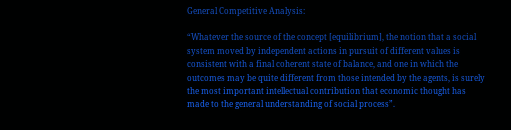General Competitive Analysis:

“Whatever the source of the concept [equilibrium], the notion that a social system moved by independent actions in pursuit of different values is consistent with a final coherent state of balance, and one in which the outcomes may be quite different from those intended by the agents, is surely the most important intellectual contribution that economic thought has made to the general understanding of social process”.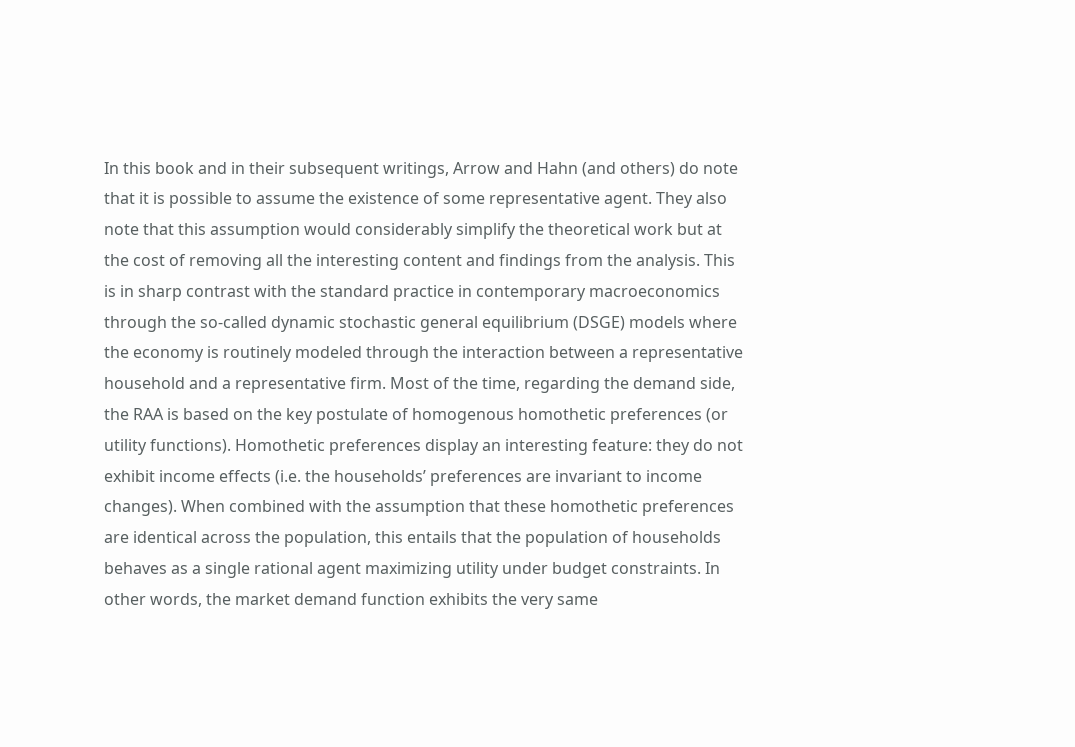In this book and in their subsequent writings, Arrow and Hahn (and others) do note that it is possible to assume the existence of some representative agent. They also note that this assumption would considerably simplify the theoretical work but at the cost of removing all the interesting content and findings from the analysis. This is in sharp contrast with the standard practice in contemporary macroeconomics through the so-called dynamic stochastic general equilibrium (DSGE) models where the economy is routinely modeled through the interaction between a representative household and a representative firm. Most of the time, regarding the demand side, the RAA is based on the key postulate of homogenous homothetic preferences (or utility functions). Homothetic preferences display an interesting feature: they do not exhibit income effects (i.e. the households’ preferences are invariant to income changes). When combined with the assumption that these homothetic preferences are identical across the population, this entails that the population of households behaves as a single rational agent maximizing utility under budget constraints. In other words, the market demand function exhibits the very same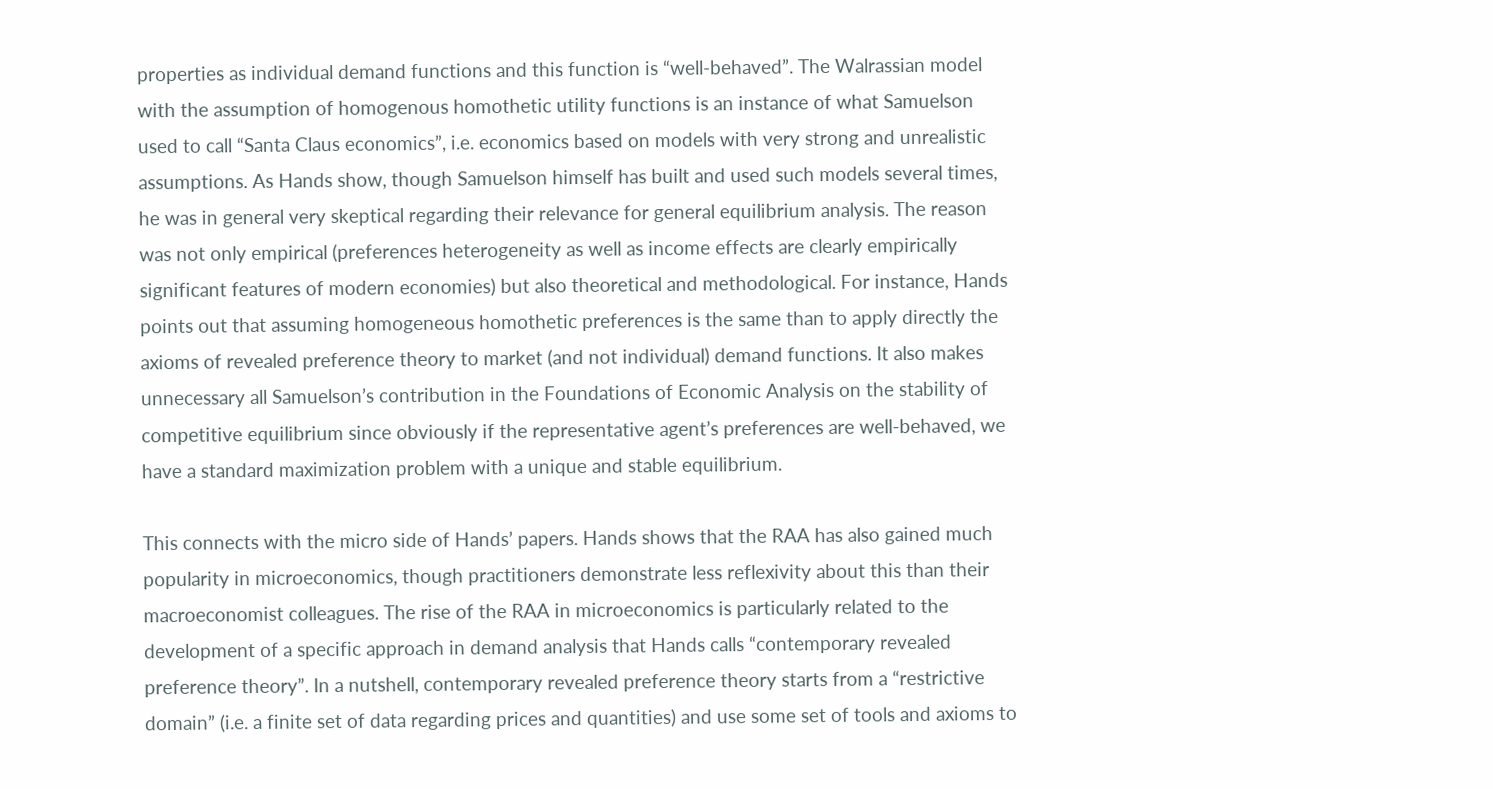properties as individual demand functions and this function is “well-behaved”. The Walrassian model with the assumption of homogenous homothetic utility functions is an instance of what Samuelson used to call “Santa Claus economics”, i.e. economics based on models with very strong and unrealistic assumptions. As Hands show, though Samuelson himself has built and used such models several times, he was in general very skeptical regarding their relevance for general equilibrium analysis. The reason was not only empirical (preferences heterogeneity as well as income effects are clearly empirically significant features of modern economies) but also theoretical and methodological. For instance, Hands points out that assuming homogeneous homothetic preferences is the same than to apply directly the axioms of revealed preference theory to market (and not individual) demand functions. It also makes unnecessary all Samuelson’s contribution in the Foundations of Economic Analysis on the stability of competitive equilibrium since obviously if the representative agent’s preferences are well-behaved, we have a standard maximization problem with a unique and stable equilibrium.

This connects with the micro side of Hands’ papers. Hands shows that the RAA has also gained much popularity in microeconomics, though practitioners demonstrate less reflexivity about this than their macroeconomist colleagues. The rise of the RAA in microeconomics is particularly related to the development of a specific approach in demand analysis that Hands calls “contemporary revealed preference theory”. In a nutshell, contemporary revealed preference theory starts from a “restrictive domain” (i.e. a finite set of data regarding prices and quantities) and use some set of tools and axioms to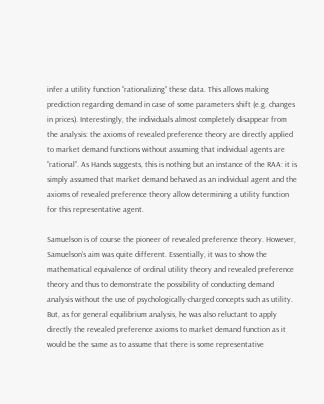infer a utility function “rationalizing” these data. This allows making prediction regarding demand in case of some parameters shift (e.g. changes in prices). Interestingly, the individuals almost completely disappear from the analysis: the axioms of revealed preference theory are directly applied to market demand functions without assuming that individual agents are “rational”. As Hands suggests, this is nothing but an instance of the RAA: it is simply assumed that market demand behaved as an individual agent and the axioms of revealed preference theory allow determining a utility function for this representative agent.

Samuelson is of course the pioneer of revealed preference theory. However, Samuelson’s aim was quite different. Essentially, it was to show the mathematical equivalence of ordinal utility theory and revealed preference theory and thus to demonstrate the possibility of conducting demand analysis without the use of psychologically-charged concepts such as utility. But, as for general equilibrium analysis, he was also reluctant to apply directly the revealed preference axioms to market demand function as it would be the same as to assume that there is some representative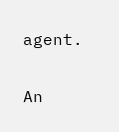agent.

An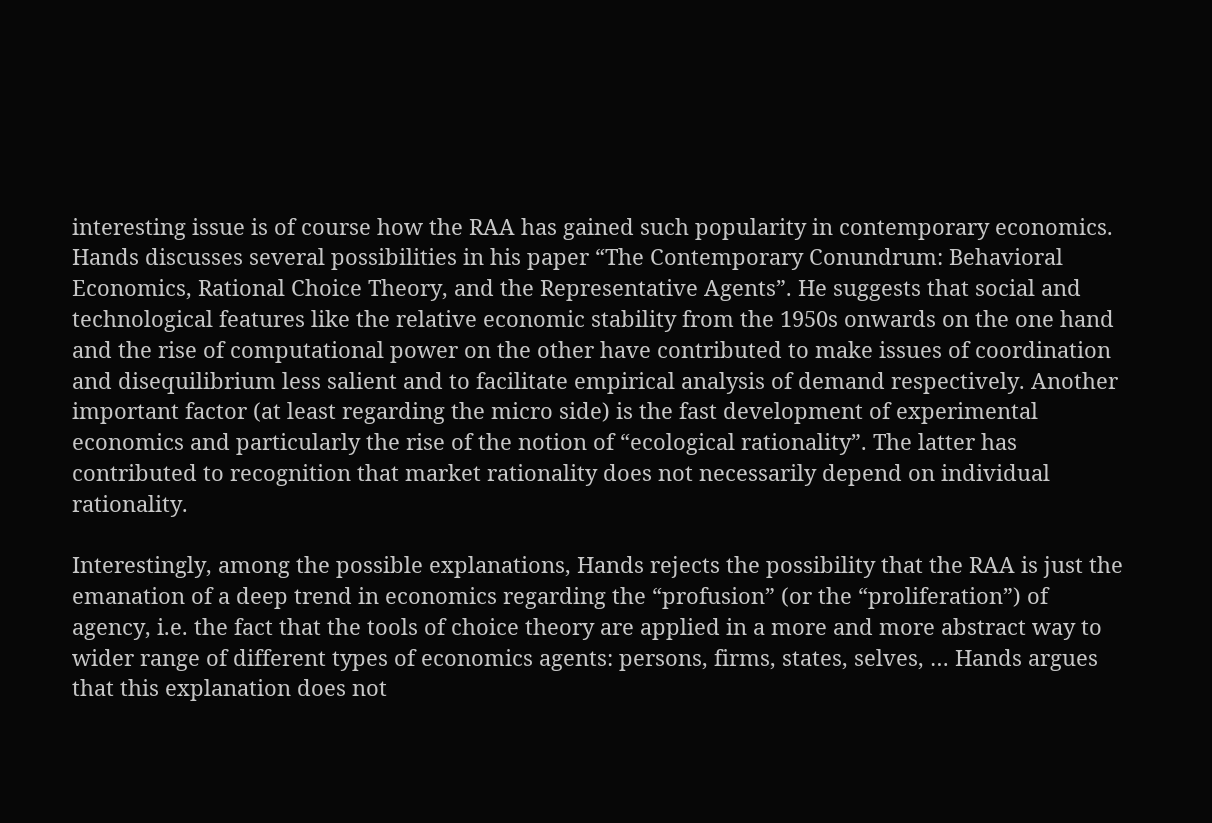interesting issue is of course how the RAA has gained such popularity in contemporary economics. Hands discusses several possibilities in his paper “The Contemporary Conundrum: Behavioral Economics, Rational Choice Theory, and the Representative Agents”. He suggests that social and technological features like the relative economic stability from the 1950s onwards on the one hand and the rise of computational power on the other have contributed to make issues of coordination and disequilibrium less salient and to facilitate empirical analysis of demand respectively. Another important factor (at least regarding the micro side) is the fast development of experimental economics and particularly the rise of the notion of “ecological rationality”. The latter has contributed to recognition that market rationality does not necessarily depend on individual rationality.

Interestingly, among the possible explanations, Hands rejects the possibility that the RAA is just the emanation of a deep trend in economics regarding the “profusion” (or the “proliferation”) of agency, i.e. the fact that the tools of choice theory are applied in a more and more abstract way to wider range of different types of economics agents: persons, firms, states, selves, … Hands argues that this explanation does not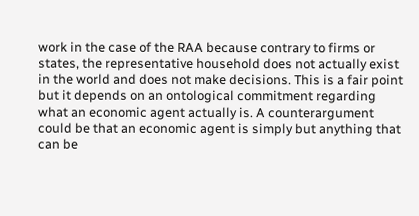work in the case of the RAA because contrary to firms or states, the representative household does not actually exist in the world and does not make decisions. This is a fair point but it depends on an ontological commitment regarding what an economic agent actually is. A counterargument could be that an economic agent is simply but anything that can be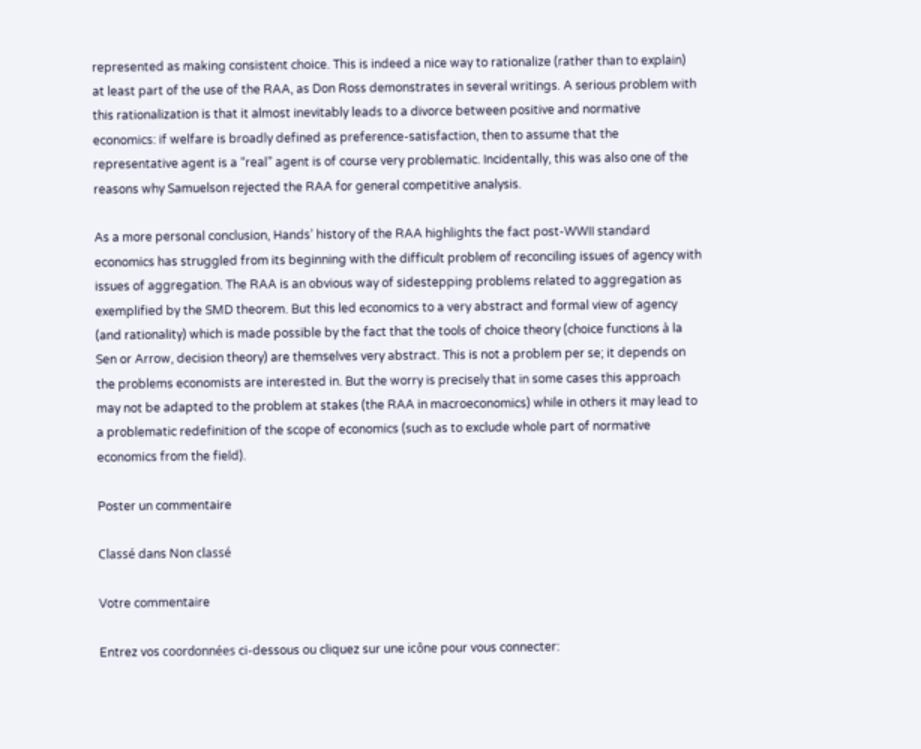represented as making consistent choice. This is indeed a nice way to rationalize (rather than to explain) at least part of the use of the RAA, as Don Ross demonstrates in several writings. A serious problem with this rationalization is that it almost inevitably leads to a divorce between positive and normative economics: if welfare is broadly defined as preference-satisfaction, then to assume that the representative agent is a “real” agent is of course very problematic. Incidentally, this was also one of the reasons why Samuelson rejected the RAA for general competitive analysis.

As a more personal conclusion, Hands’ history of the RAA highlights the fact post-WWII standard economics has struggled from its beginning with the difficult problem of reconciling issues of agency with issues of aggregation. The RAA is an obvious way of sidestepping problems related to aggregation as exemplified by the SMD theorem. But this led economics to a very abstract and formal view of agency (and rationality) which is made possible by the fact that the tools of choice theory (choice functions à la Sen or Arrow, decision theory) are themselves very abstract. This is not a problem per se; it depends on the problems economists are interested in. But the worry is precisely that in some cases this approach may not be adapted to the problem at stakes (the RAA in macroeconomics) while in others it may lead to a problematic redefinition of the scope of economics (such as to exclude whole part of normative economics from the field).

Poster un commentaire

Classé dans Non classé

Votre commentaire

Entrez vos coordonnées ci-dessous ou cliquez sur une icône pour vous connecter: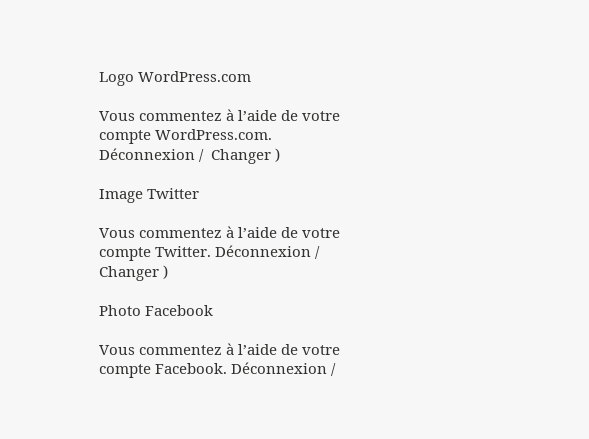Logo WordPress.com

Vous commentez à l’aide de votre compte WordPress.com. Déconnexion /  Changer )

Image Twitter

Vous commentez à l’aide de votre compte Twitter. Déconnexion /  Changer )

Photo Facebook

Vous commentez à l’aide de votre compte Facebook. Déconnexion /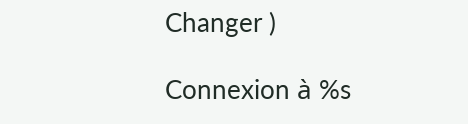Changer )

Connexion à %s